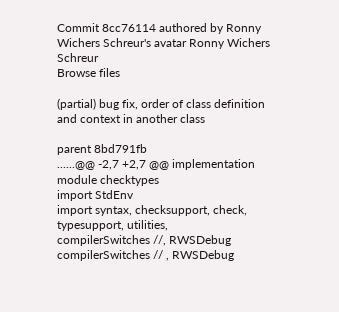Commit 8cc76114 authored by Ronny Wichers Schreur's avatar Ronny Wichers Schreur
Browse files

(partial) bug fix, order of class definition and context in another class

parent 8bd791fb
......@@ -2,7 +2,7 @@ implementation module checktypes
import StdEnv
import syntax, checksupport, check, typesupport, utilities,
compilerSwitches //, RWSDebug
compilerSwitches // , RWSDebug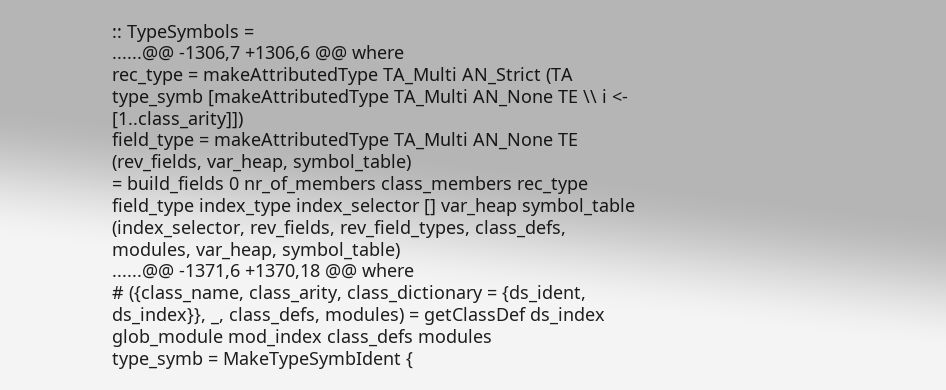:: TypeSymbols =
......@@ -1306,7 +1306,6 @@ where
rec_type = makeAttributedType TA_Multi AN_Strict (TA type_symb [makeAttributedType TA_Multi AN_None TE \\ i <- [1..class_arity]])
field_type = makeAttributedType TA_Multi AN_None TE
(rev_fields, var_heap, symbol_table)
= build_fields 0 nr_of_members class_members rec_type field_type index_type index_selector [] var_heap symbol_table
(index_selector, rev_fields, rev_field_types, class_defs, modules, var_heap, symbol_table)
......@@ -1371,6 +1370,18 @@ where
# ({class_name, class_arity, class_dictionary = {ds_ident, ds_index}}, _, class_defs, modules) = getClassDef ds_index glob_module mod_index class_defs modules
type_symb = MakeTypeSymbIdent {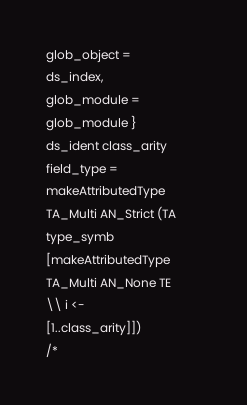glob_object = ds_index, glob_module = glob_module } ds_ident class_arity
field_type = makeAttributedType TA_Multi AN_Strict (TA type_symb [makeAttributedType TA_Multi AN_None TE \\ i <- [1..class_arity]])
/*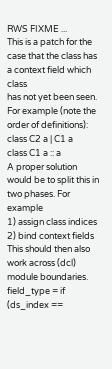RWS FIXME ...
This is a patch for the case that the class has a context field which class
has not yet been seen. For example (note the order of definitions):
class C2 a | C1 a
class C1 a :: a
A proper solution would be to split this in two phases. For example
1) assign class indices
2) bind context fields
This should then also work across (dcl) module boundaries.
field_type = if (ds_index ==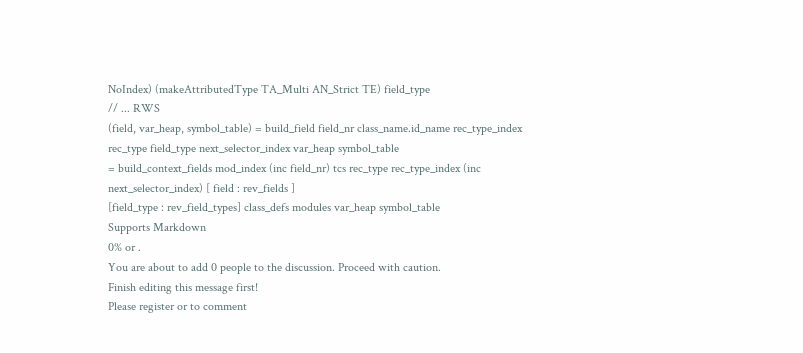NoIndex) (makeAttributedType TA_Multi AN_Strict TE) field_type
// ... RWS
(field, var_heap, symbol_table) = build_field field_nr class_name.id_name rec_type_index rec_type field_type next_selector_index var_heap symbol_table
= build_context_fields mod_index (inc field_nr) tcs rec_type rec_type_index (inc next_selector_index) [ field : rev_fields ]
[field_type : rev_field_types] class_defs modules var_heap symbol_table
Supports Markdown
0% or .
You are about to add 0 people to the discussion. Proceed with caution.
Finish editing this message first!
Please register or to comment